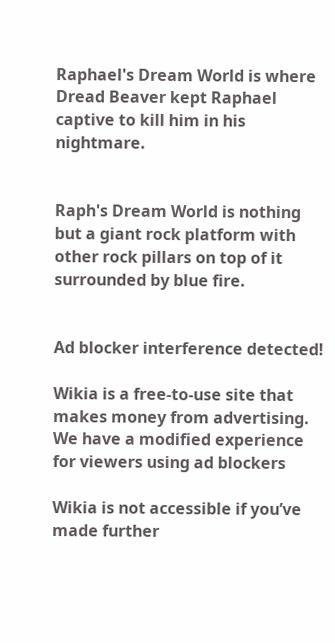Raphael's Dream World is where Dread Beaver kept Raphael captive to kill him in his nightmare.


Raph's Dream World is nothing but a giant rock platform with other rock pillars on top of it surrounded by blue fire.


Ad blocker interference detected!

Wikia is a free-to-use site that makes money from advertising. We have a modified experience for viewers using ad blockers

Wikia is not accessible if you’ve made further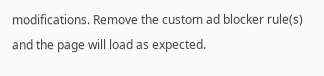modifications. Remove the custom ad blocker rule(s) and the page will load as expected.